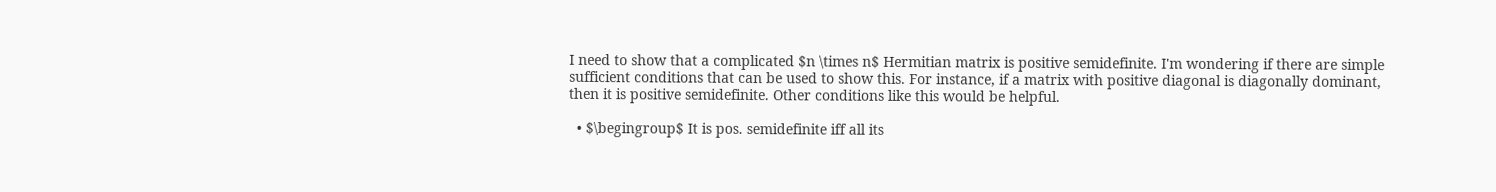I need to show that a complicated $n \times n$ Hermitian matrix is positive semidefinite. I'm wondering if there are simple sufficient conditions that can be used to show this. For instance, if a matrix with positive diagonal is diagonally dominant, then it is positive semidefinite. Other conditions like this would be helpful.

  • $\begingroup$ It is pos. semidefinite iff all its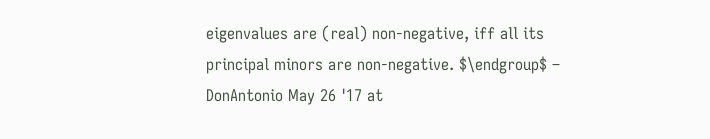eigenvalues are (real) non-negative, iff all its principal minors are non-negative. $\endgroup$ – DonAntonio May 26 '17 at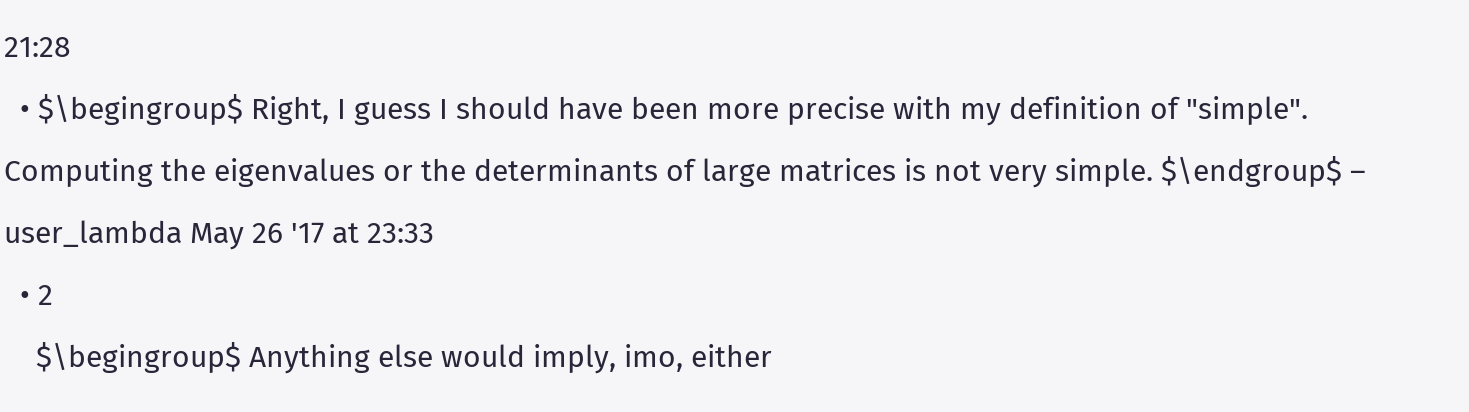21:28
  • $\begingroup$ Right, I guess I should have been more precise with my definition of "simple". Computing the eigenvalues or the determinants of large matrices is not very simple. $\endgroup$ – user_lambda May 26 '17 at 23:33
  • 2
    $\begingroup$ Anything else would imply, imo, either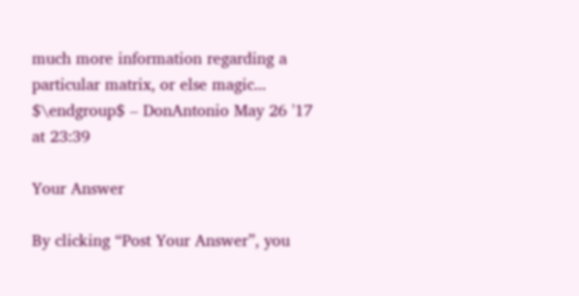much more information regarding a particular matrix, or else magic... $\endgroup$ – DonAntonio May 26 '17 at 23:39

Your Answer

By clicking “Post Your Answer”, you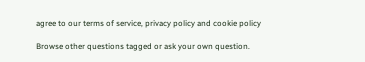agree to our terms of service, privacy policy and cookie policy

Browse other questions tagged or ask your own question.